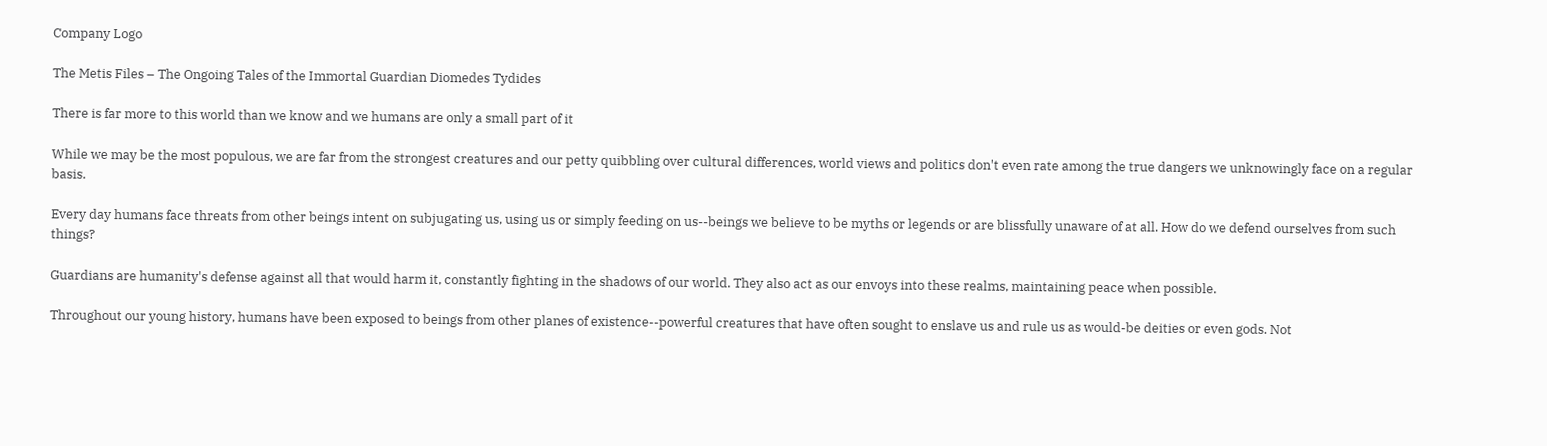Company Logo

The Metis Files – The Ongoing Tales of the Immortal Guardian Diomedes Tydides

There is far more to this world than we know and we humans are only a small part of it

While we may be the most populous, we are far from the strongest creatures and our petty quibbling over cultural differences, world views and politics don't even rate among the true dangers we unknowingly face on a regular basis.

Every day humans face threats from other beings intent on subjugating us, using us or simply feeding on us--beings we believe to be myths or legends or are blissfully unaware of at all. How do we defend ourselves from such things?

Guardians are humanity's defense against all that would harm it, constantly fighting in the shadows of our world. They also act as our envoys into these realms, maintaining peace when possible.

Throughout our young history, humans have been exposed to beings from other planes of existence--powerful creatures that have often sought to enslave us and rule us as would-be deities or even gods. Not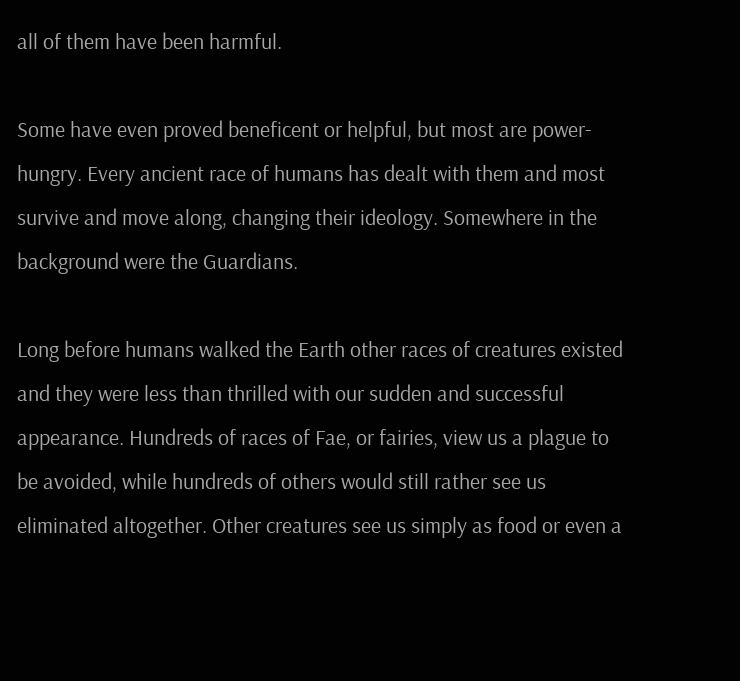all of them have been harmful.

Some have even proved beneficent or helpful, but most are power-hungry. Every ancient race of humans has dealt with them and most survive and move along, changing their ideology. Somewhere in the background were the Guardians.

Long before humans walked the Earth other races of creatures existed and they were less than thrilled with our sudden and successful appearance. Hundreds of races of Fae, or fairies, view us a plague to be avoided, while hundreds of others would still rather see us eliminated altogether. Other creatures see us simply as food or even a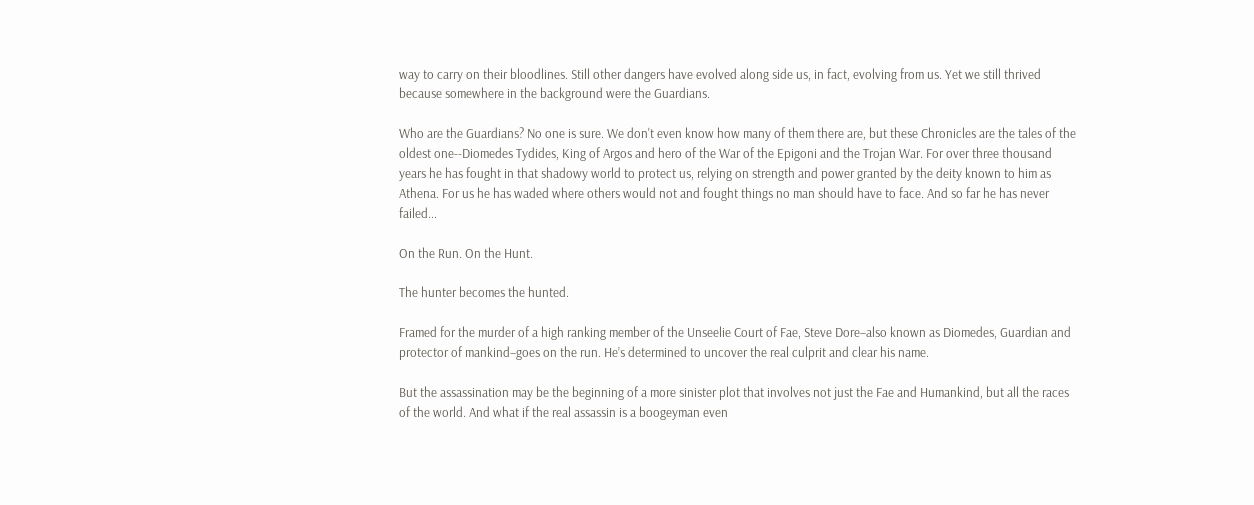way to carry on their bloodlines. Still other dangers have evolved along side us, in fact, evolving from us. Yet we still thrived because somewhere in the background were the Guardians.

Who are the Guardians? No one is sure. We don't even know how many of them there are, but these Chronicles are the tales of the oldest one--Diomedes Tydides, King of Argos and hero of the War of the Epigoni and the Trojan War. For over three thousand years he has fought in that shadowy world to protect us, relying on strength and power granted by the deity known to him as Athena. For us he has waded where others would not and fought things no man should have to face. And so far he has never failed...

On the Run. On the Hunt.

The hunter becomes the hunted.

Framed for the murder of a high ranking member of the Unseelie Court of Fae, Steve Dore–also known as Diomedes, Guardian and protector of mankind–goes on the run. He’s determined to uncover the real culprit and clear his name.

But the assassination may be the beginning of a more sinister plot that involves not just the Fae and Humankind, but all the races of the world. And what if the real assassin is a boogeyman even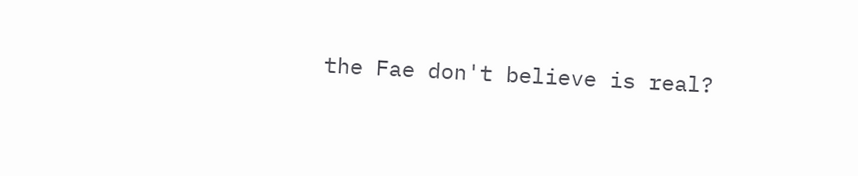the Fae don't believe is real?